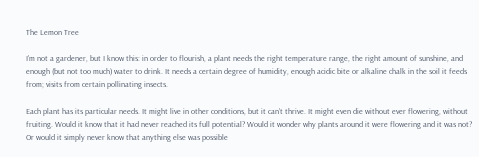The Lemon Tree

I’m not a gardener, but I know this: in order to flourish, a plant needs the right temperature range, the right amount of sunshine, and enough (but not too much) water to drink. It needs a certain degree of humidity, enough acidic bite or alkaline chalk in the soil it feeds from; visits from certain pollinating insects.

Each plant has its particular needs. It might live in other conditions, but it can’t thrive. It might even die without ever flowering, without fruiting. Would it know that it had never reached its full potential? Would it wonder why plants around it were flowering and it was not? Or would it simply never know that anything else was possible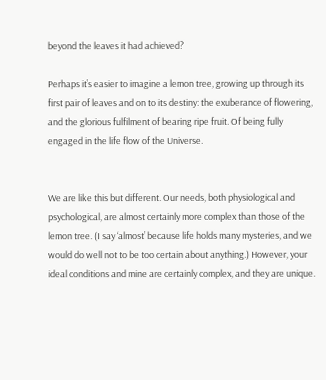beyond the leaves it had achieved?

Perhaps it’s easier to imagine a lemon tree, growing up through its first pair of leaves and on to its destiny: the exuberance of flowering, and the glorious fulfilment of bearing ripe fruit. Of being fully engaged in the life flow of the Universe.


We are like this but different. Our needs, both physiological and psychological, are almost certainly more complex than those of the lemon tree. (I say ‘almost’ because life holds many mysteries, and we would do well not to be too certain about anything.) However, your ideal conditions and mine are certainly complex, and they are unique.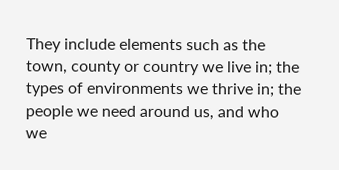They include elements such as the town, county or country we live in; the types of environments we thrive in; the people we need around us, and who we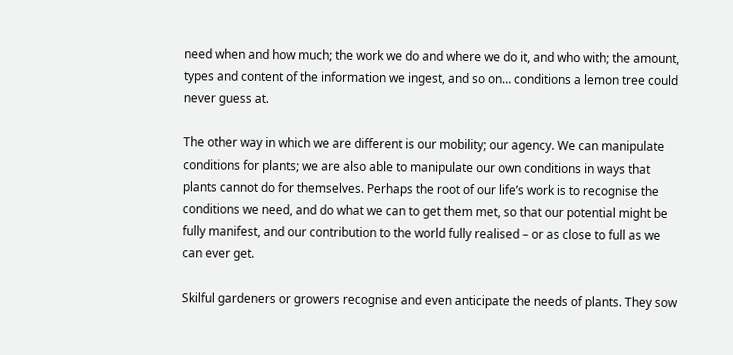need when and how much; the work we do and where we do it, and who with; the amount, types and content of the information we ingest, and so on… conditions a lemon tree could never guess at.

The other way in which we are different is our mobility; our agency. We can manipulate conditions for plants; we are also able to manipulate our own conditions in ways that plants cannot do for themselves. Perhaps the root of our life’s work is to recognise the conditions we need, and do what we can to get them met, so that our potential might be fully manifest, and our contribution to the world fully realised – or as close to full as we can ever get.

Skilful gardeners or growers recognise and even anticipate the needs of plants. They sow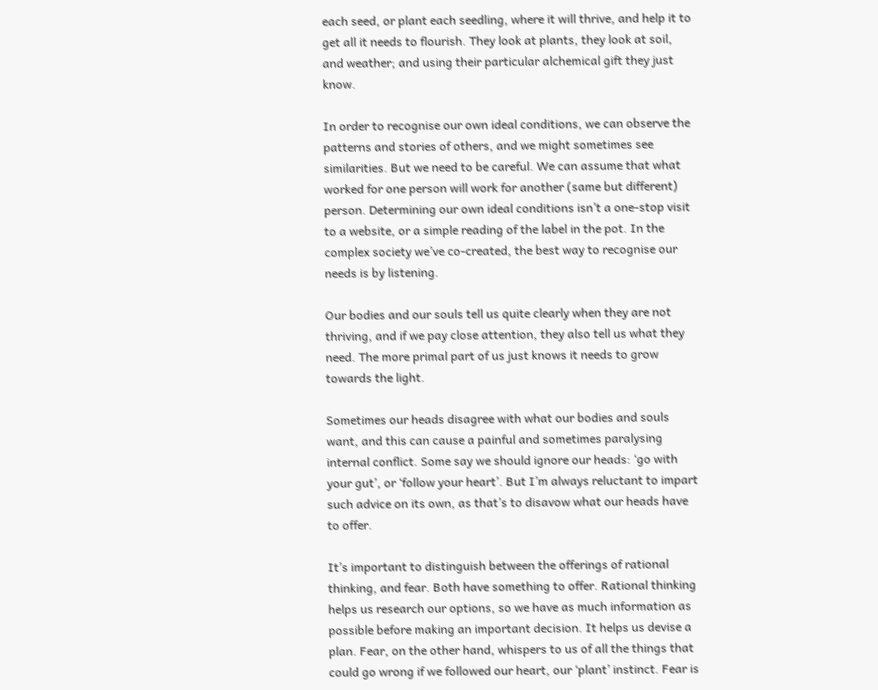each seed, or plant each seedling, where it will thrive, and help it to get all it needs to flourish. They look at plants, they look at soil, and weather; and using their particular alchemical gift they just know.

In order to recognise our own ideal conditions, we can observe the patterns and stories of others, and we might sometimes see similarities. But we need to be careful. We can assume that what worked for one person will work for another (same but different) person. Determining our own ideal conditions isn’t a one-stop visit to a website, or a simple reading of the label in the pot. In the complex society we’ve co-created, the best way to recognise our needs is by listening.

Our bodies and our souls tell us quite clearly when they are not thriving, and if we pay close attention, they also tell us what they need. The more primal part of us just knows it needs to grow towards the light.

Sometimes our heads disagree with what our bodies and souls want, and this can cause a painful and sometimes paralysing internal conflict. Some say we should ignore our heads: ‘go with your gut’, or ‘follow your heart’. But I’m always reluctant to impart such advice on its own, as that’s to disavow what our heads have to offer.

It’s important to distinguish between the offerings of rational thinking, and fear. Both have something to offer. Rational thinking helps us research our options, so we have as much information as possible before making an important decision. It helps us devise a plan. Fear, on the other hand, whispers to us of all the things that could go wrong if we followed our heart, our ‘plant’ instinct. Fear is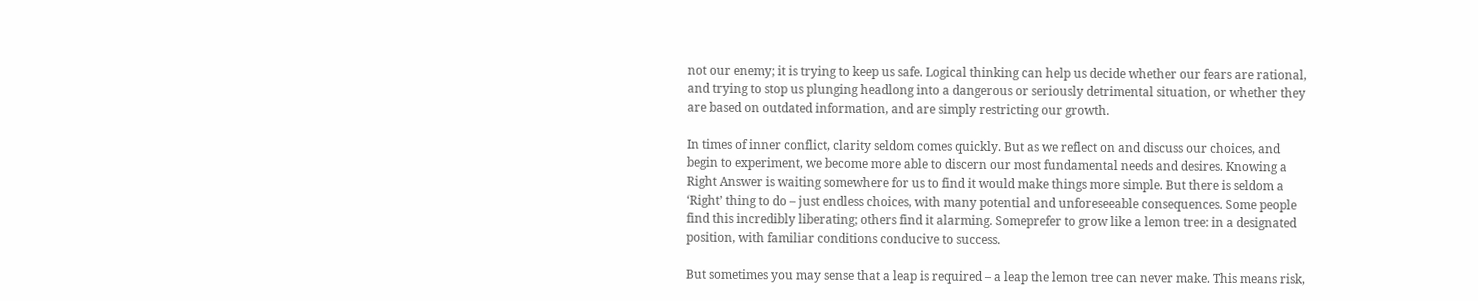not our enemy; it is trying to keep us safe. Logical thinking can help us decide whether our fears are rational, and trying to stop us plunging headlong into a dangerous or seriously detrimental situation, or whether they are based on outdated information, and are simply restricting our growth.

In times of inner conflict, clarity seldom comes quickly. But as we reflect on and discuss our choices, and begin to experiment, we become more able to discern our most fundamental needs and desires. Knowing a Right Answer is waiting somewhere for us to find it would make things more simple. But there is seldom a ‘Right’ thing to do – just endless choices, with many potential and unforeseeable consequences. Some people find this incredibly liberating; others find it alarming. Someprefer to grow like a lemon tree: in a designated position, with familiar conditions conducive to success.

But sometimes you may sense that a leap is required – a leap the lemon tree can never make. This means risk,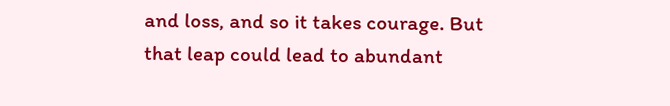and loss, and so it takes courage. But that leap could lead to abundant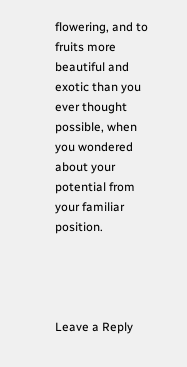flowering, and to fruits more beautiful and exotic than you ever thought possible, when you wondered about your potential from your familiar position.




Leave a Reply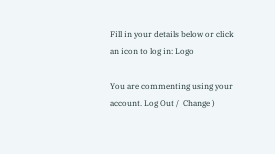Fill in your details below or click an icon to log in: Logo

You are commenting using your account. Log Out /  Change )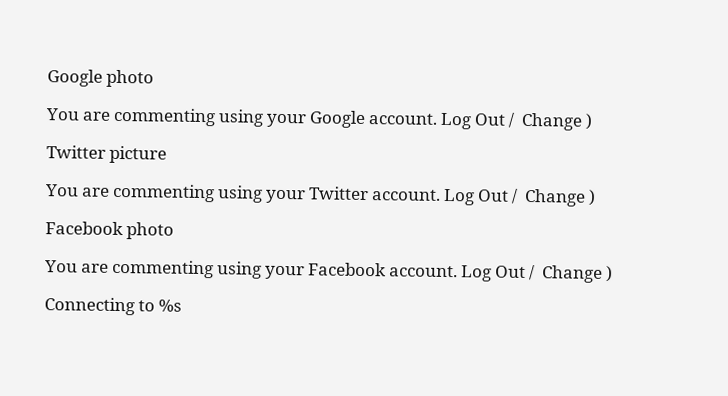Google photo

You are commenting using your Google account. Log Out /  Change )

Twitter picture

You are commenting using your Twitter account. Log Out /  Change )

Facebook photo

You are commenting using your Facebook account. Log Out /  Change )

Connecting to %s